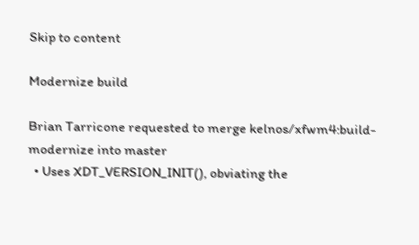Skip to content

Modernize build

Brian Tarricone requested to merge kelnos/xfwm4:build-modernize into master
  • Uses XDT_VERSION_INIT(), obviating the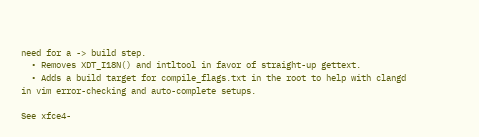need for a -> build step.
  • Removes XDT_I18N() and intltool in favor of straight-up gettext.
  • Adds a build target for compile_flags.txt in the root to help with clangd in vim error-checking and auto-complete setups.

See xfce4-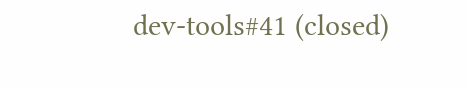dev-tools#41 (closed)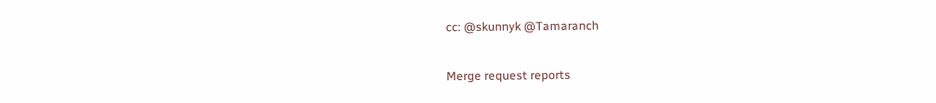cc: @skunnyk @Tamaranch

Merge request reports